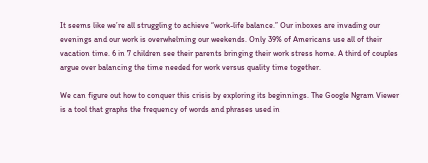It seems like we’re all struggling to achieve “work-life balance.” Our inboxes are invading our evenings and our work is overwhelming our weekends. Only 39% of Americans use all of their vacation time. 6 in 7 children see their parents bringing their work stress home. A third of couples argue over balancing the time needed for work versus quality time together.

We can figure out how to conquer this crisis by exploring its beginnings. The Google Ngram Viewer is a tool that graphs the frequency of words and phrases used in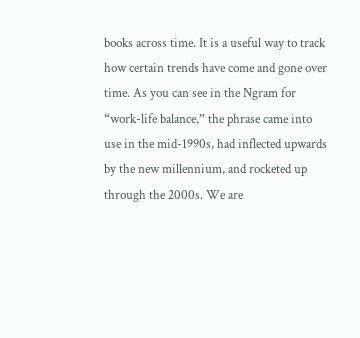books across time. It is a useful way to track how certain trends have come and gone over time. As you can see in the Ngram for “work-life balance,” the phrase came into use in the mid-1990s, had inflected upwards by the new millennium, and rocketed up through the 2000s. We are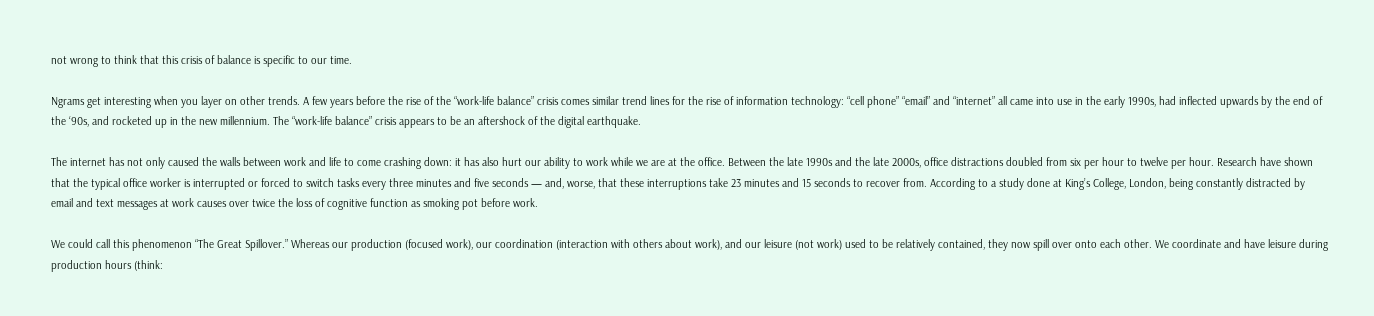not wrong to think that this crisis of balance is specific to our time.

Ngrams get interesting when you layer on other trends. A few years before the rise of the “work-life balance” crisis comes similar trend lines for the rise of information technology: “cell phone” “email” and “internet” all came into use in the early 1990s, had inflected upwards by the end of the ‘90s, and rocketed up in the new millennium. The “work-life balance” crisis appears to be an aftershock of the digital earthquake.

The internet has not only caused the walls between work and life to come crashing down: it has also hurt our ability to work while we are at the office. Between the late 1990s and the late 2000s, office distractions doubled from six per hour to twelve per hour. Research have shown that the typical office worker is interrupted or forced to switch tasks every three minutes and five seconds — and, worse, that these interruptions take 23 minutes and 15 seconds to recover from. According to a study done at King’s College, London, being constantly distracted by email and text messages at work causes over twice the loss of cognitive function as smoking pot before work.

We could call this phenomenon “The Great Spillover.” Whereas our production (focused work), our coordination (interaction with others about work), and our leisure (not work) used to be relatively contained, they now spill over onto each other. We coordinate and have leisure during production hours (think: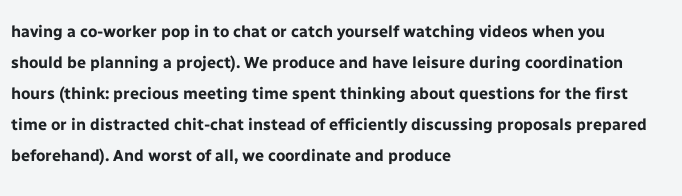having a co-worker pop in to chat or catch yourself watching videos when you should be planning a project). We produce and have leisure during coordination hours (think: precious meeting time spent thinking about questions for the first time or in distracted chit-chat instead of efficiently discussing proposals prepared beforehand). And worst of all, we coordinate and produce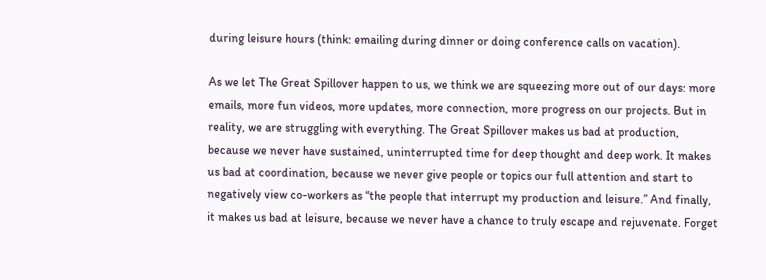during leisure hours (think: emailing during dinner or doing conference calls on vacation).

As we let The Great Spillover happen to us, we think we are squeezing more out of our days: more emails, more fun videos, more updates, more connection, more progress on our projects. But in reality, we are struggling with everything. The Great Spillover makes us bad at production, because we never have sustained, uninterrupted time for deep thought and deep work. It makes us bad at coordination, because we never give people or topics our full attention and start to negatively view co-workers as “the people that interrupt my production and leisure.” And finally, it makes us bad at leisure, because we never have a chance to truly escape and rejuvenate. Forget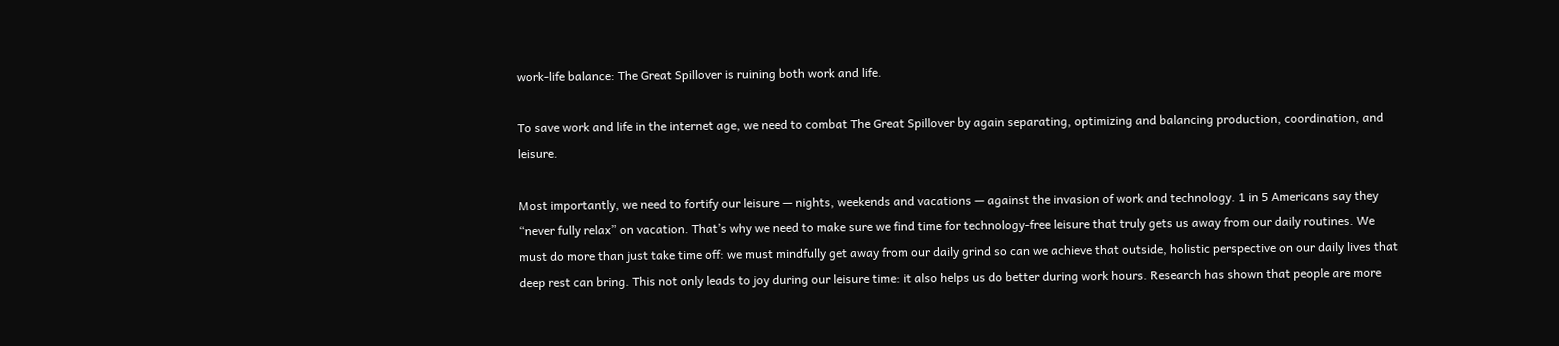work-life balance: The Great Spillover is ruining both work and life.

To save work and life in the internet age, we need to combat The Great Spillover by again separating, optimizing and balancing production, coordination, and leisure.

Most importantly, we need to fortify our leisure — nights, weekends and vacations — against the invasion of work and technology. 1 in 5 Americans say they “never fully relax” on vacation. That’s why we need to make sure we find time for technology-free leisure that truly gets us away from our daily routines. We must do more than just take time off: we must mindfully get away from our daily grind so can we achieve that outside, holistic perspective on our daily lives that deep rest can bring. This not only leads to joy during our leisure time: it also helps us do better during work hours. Research has shown that people are more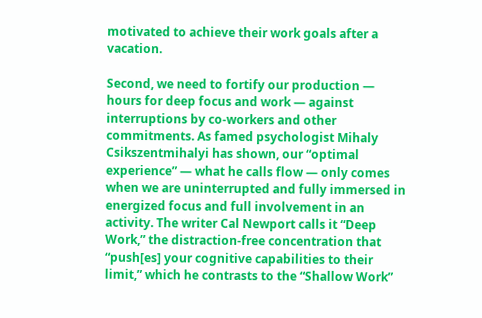motivated to achieve their work goals after a vacation.

Second, we need to fortify our production — hours for deep focus and work — against interruptions by co-workers and other commitments. As famed psychologist Mihaly Csikszentmihalyi has shown, our “optimal experience” — what he calls flow — only comes when we are uninterrupted and fully immersed in energized focus and full involvement in an activity. The writer Cal Newport calls it “Deep Work,” the distraction-free concentration that “push[es] your cognitive capabilities to their limit,” which he contrasts to the “Shallow Work”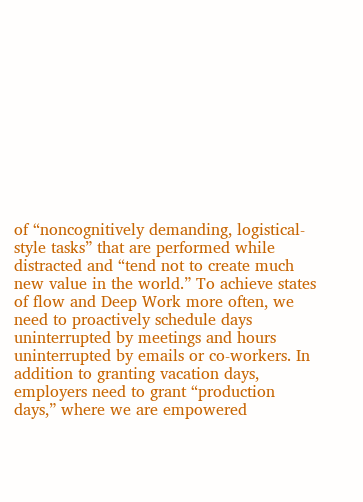of “noncognitively demanding, logistical-style tasks” that are performed while distracted and “tend not to create much new value in the world.” To achieve states of flow and Deep Work more often, we need to proactively schedule days uninterrupted by meetings and hours uninterrupted by emails or co-workers. In addition to granting vacation days, employers need to grant “production days,” where we are empowered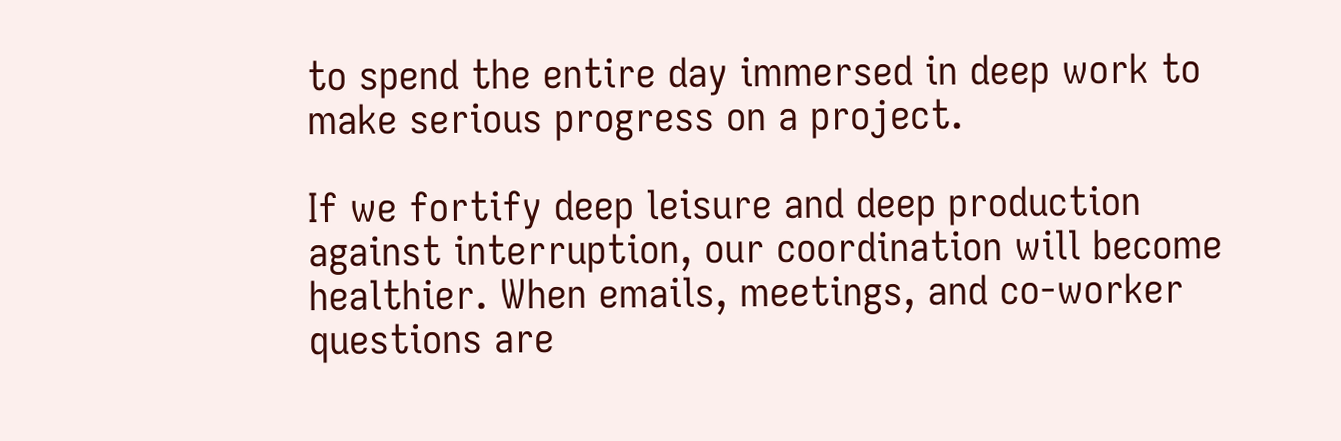to spend the entire day immersed in deep work to make serious progress on a project.

If we fortify deep leisure and deep production against interruption, our coordination will become healthier. When emails, meetings, and co-worker questions are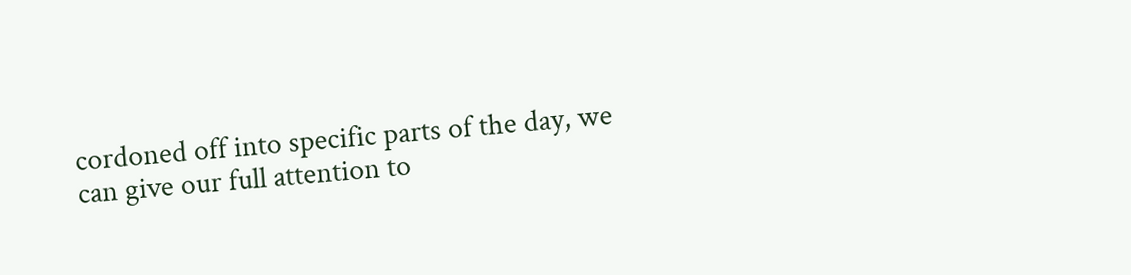cordoned off into specific parts of the day, we can give our full attention to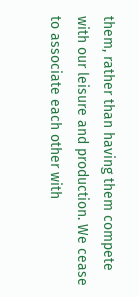them, rather than having them compete with our leisure and production. We cease to associate each other with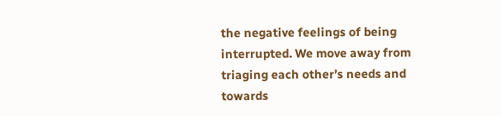the negative feelings of being interrupted. We move away from triaging each other’s needs and towards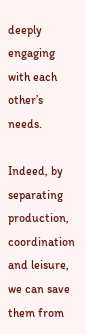deeply engaging with each other’s needs.

Indeed, by separating production, coordination and leisure, we can save them from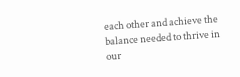each other and achieve the balance needed to thrive in our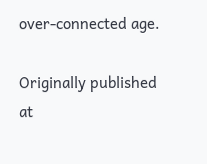over-connected age.

Originally published at